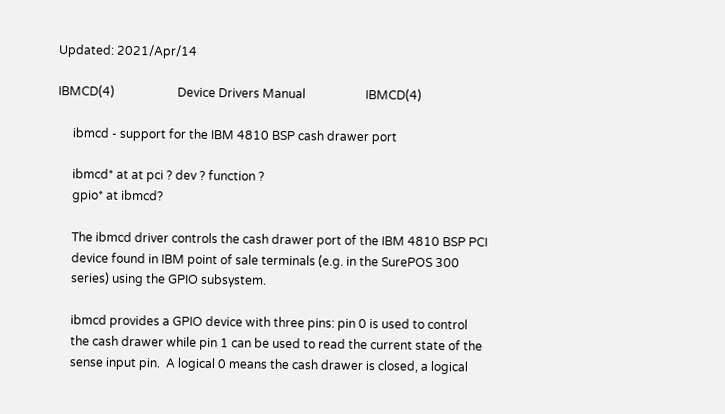Updated: 2021/Apr/14

IBMCD(4)                     Device Drivers Manual                    IBMCD(4)

     ibmcd - support for the IBM 4810 BSP cash drawer port

     ibmcd* at at pci ? dev ? function ?
     gpio* at ibmcd?

     The ibmcd driver controls the cash drawer port of the IBM 4810 BSP PCI
     device found in IBM point of sale terminals (e.g. in the SurePOS 300
     series) using the GPIO subsystem.

     ibmcd provides a GPIO device with three pins: pin 0 is used to control
     the cash drawer while pin 1 can be used to read the current state of the
     sense input pin.  A logical 0 means the cash drawer is closed, a logical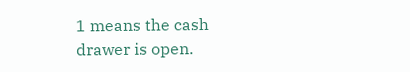1 means the cash drawer is open.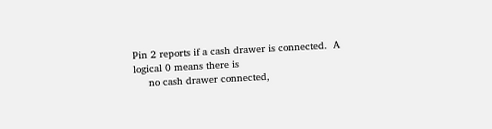Pin 2 reports if a cash drawer is connected.  A logical 0 means there is
     no cash drawer connected,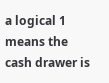a logical 1 means the cash drawer is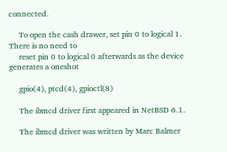connected.

     To open the cash drawer, set pin 0 to logical 1.  There is no need to
     reset pin 0 to logical 0 afterwards as the device generates a oneshot

     gpio(4), ptcd(4), gpioctl(8)

     The ibmcd driver first appeared in NetBSD 6.1.

     The ibmcd driver was written by Marc Balmer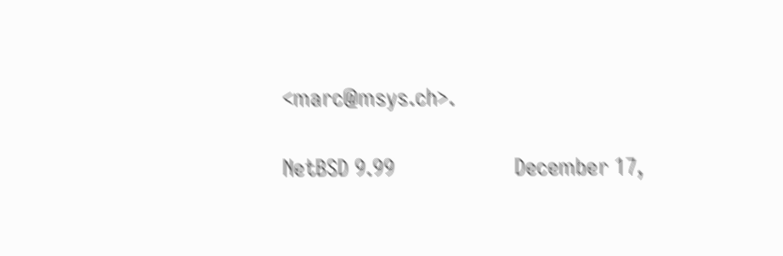<marc@msys.ch>.

NetBSD 9.99                    December 17,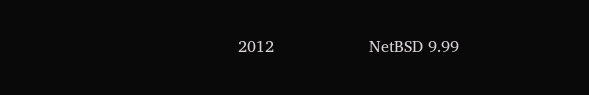2012                   NetBSD 9.99